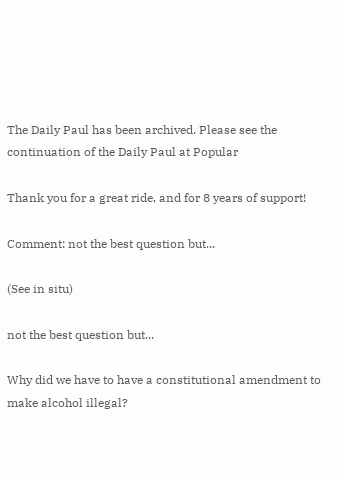The Daily Paul has been archived. Please see the continuation of the Daily Paul at Popular

Thank you for a great ride, and for 8 years of support!

Comment: not the best question but...

(See in situ)

not the best question but...

Why did we have to have a constitutional amendment to make alcohol illegal?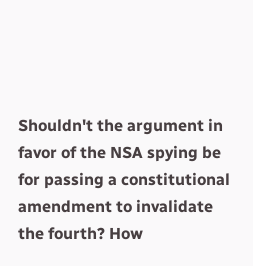Shouldn't the argument in favor of the NSA spying be for passing a constitutional amendment to invalidate the fourth? How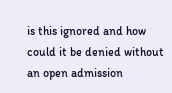is this ignored and how could it be denied without an open admission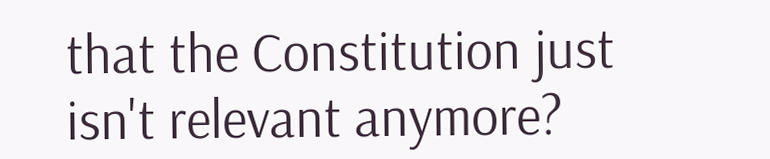that the Constitution just isn't relevant anymore?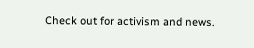Check out for activism and news.